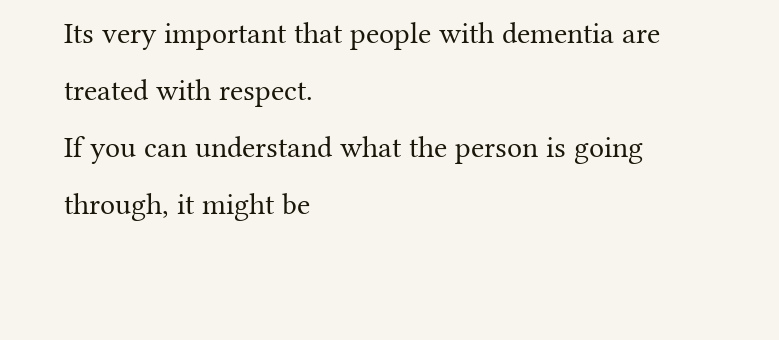Its very important that people with dementia are treated with respect.
If you can understand what the person is going through, it might be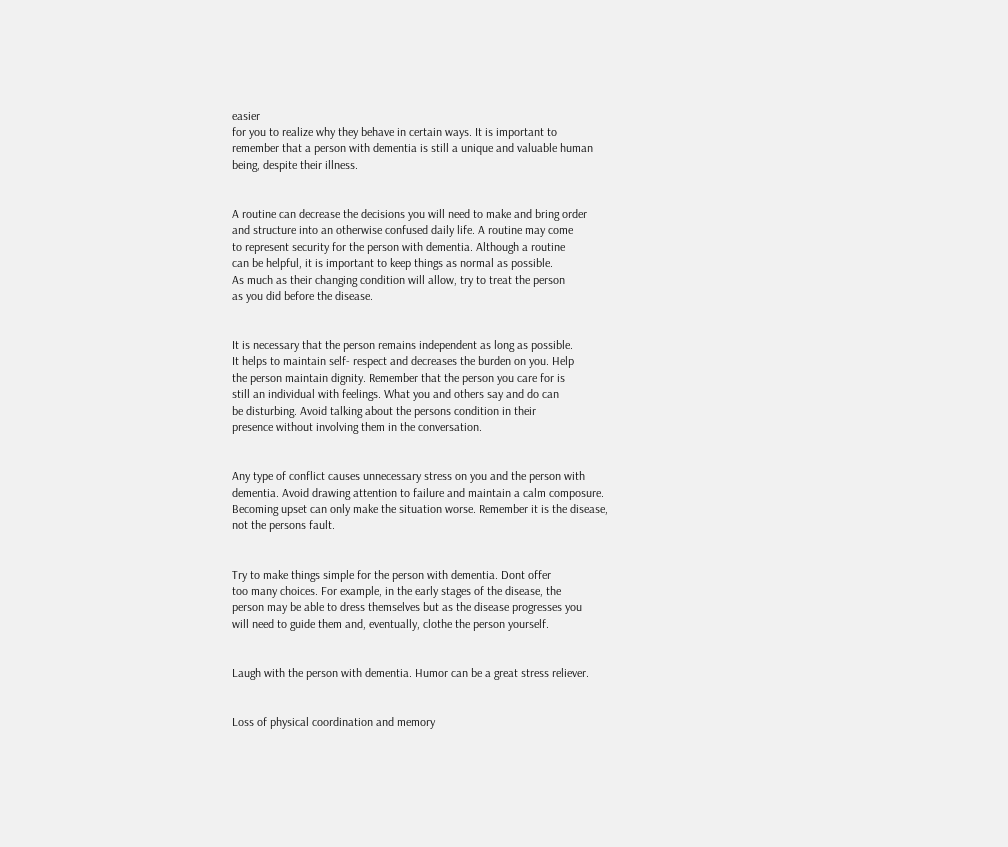easier
for you to realize why they behave in certain ways. It is important to
remember that a person with dementia is still a unique and valuable human
being, despite their illness.


A routine can decrease the decisions you will need to make and bring order
and structure into an otherwise confused daily life. A routine may come
to represent security for the person with dementia. Although a routine
can be helpful, it is important to keep things as normal as possible.
As much as their changing condition will allow, try to treat the person
as you did before the disease.


It is necessary that the person remains independent as long as possible.
It helps to maintain self- respect and decreases the burden on you. Help
the person maintain dignity. Remember that the person you care for is
still an individual with feelings. What you and others say and do can
be disturbing. Avoid talking about the persons condition in their
presence without involving them in the conversation.


Any type of conflict causes unnecessary stress on you and the person with
dementia. Avoid drawing attention to failure and maintain a calm composure.
Becoming upset can only make the situation worse. Remember it is the disease,
not the persons fault.


Try to make things simple for the person with dementia. Dont offer
too many choices. For example, in the early stages of the disease, the
person may be able to dress themselves but as the disease progresses you
will need to guide them and, eventually, clothe the person yourself.


Laugh with the person with dementia. Humor can be a great stress reliever.


Loss of physical coordination and memory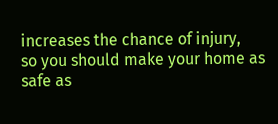increases the chance of injury,
so you should make your home as safe as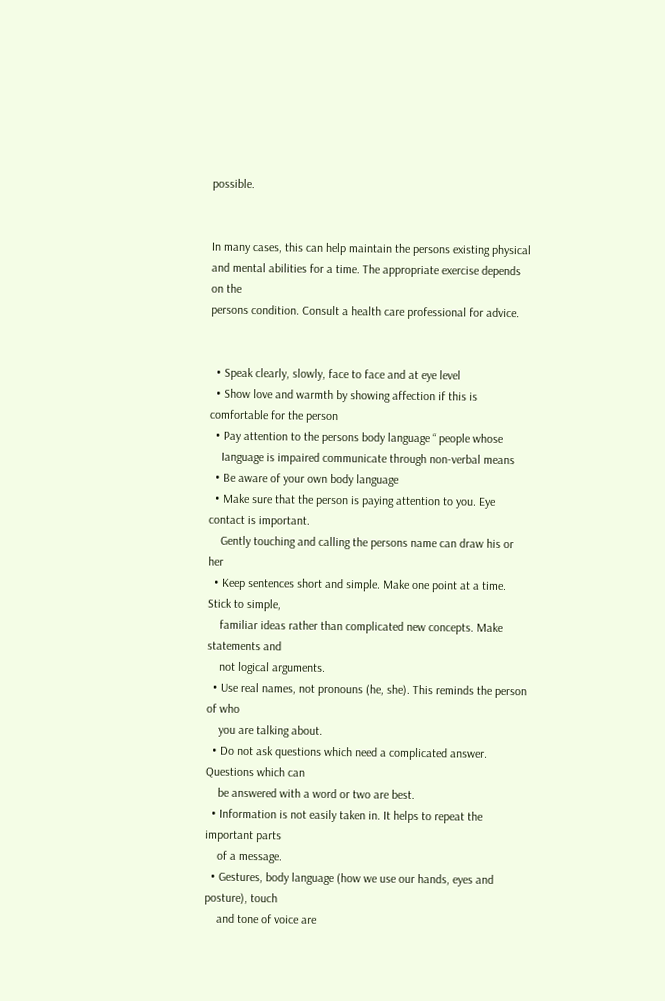possible.


In many cases, this can help maintain the persons existing physical
and mental abilities for a time. The appropriate exercise depends on the
persons condition. Consult a health care professional for advice.


  • Speak clearly, slowly, face to face and at eye level
  • Show love and warmth by showing affection if this is comfortable for the person
  • Pay attention to the persons body language “ people whose
    Ianguage is impaired communicate through non-verbal means
  • Be aware of your own body language
  • Make sure that the person is paying attention to you. Eye contact is important.
    Gently touching and calling the persons name can draw his or her
  • Keep sentences short and simple. Make one point at a time. Stick to simple,
    familiar ideas rather than complicated new concepts. Make statements and
    not logical arguments.
  • Use real names, not pronouns (he, she). This reminds the person of who
    you are talking about.
  • Do not ask questions which need a complicated answer. Questions which can
    be answered with a word or two are best.
  • Information is not easily taken in. It helps to repeat the important parts
    of a message.
  • Gestures, body language (how we use our hands, eyes and posture), touch
    and tone of voice are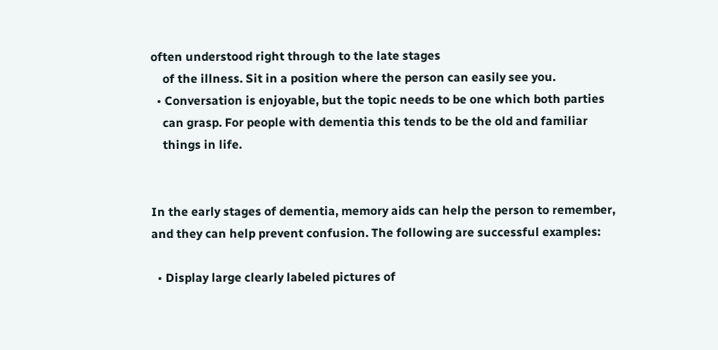often understood right through to the late stages
    of the illness. Sit in a position where the person can easily see you.
  • Conversation is enjoyable, but the topic needs to be one which both parties
    can grasp. For people with dementia this tends to be the old and familiar
    things in life.


In the early stages of dementia, memory aids can help the person to remember,
and they can help prevent confusion. The following are successful examples:

  • Display large clearly labeled pictures of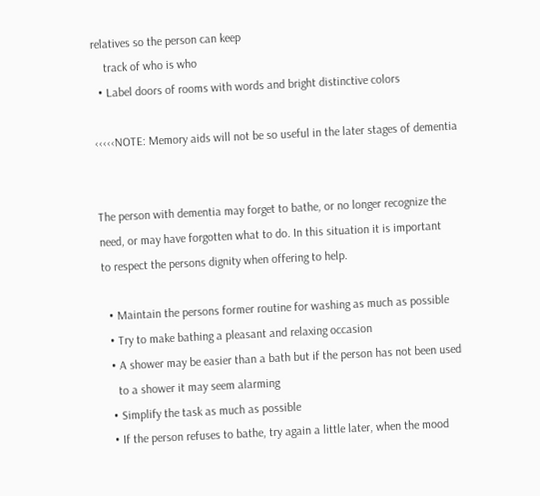relatives so the person can keep
    track of who is who
  • Label doors of rooms with words and bright distinctive colors

‹‹‹‹‹NOTE: Memory aids will not be so useful in the later stages of dementia


The person with dementia may forget to bathe, or no longer recognize the
need, or may have forgotten what to do. In this situation it is important
to respect the persons dignity when offering to help.

  • Maintain the persons former routine for washing as much as possible
  • Try to make bathing a pleasant and relaxing occasion
  • A shower may be easier than a bath but if the person has not been used
    to a shower it may seem alarming
  • Simplify the task as much as possible
  • If the person refuses to bathe, try again a little later, when the mood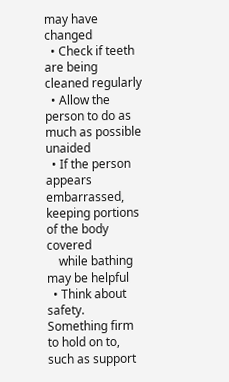may have changed
  • Check if teeth are being cleaned regularly
  • Allow the person to do as much as possible unaided
  • If the person appears embarrassed, keeping portions of the body covered
    while bathing may be helpful
  • Think about safety. Something firm to hold on to, such as support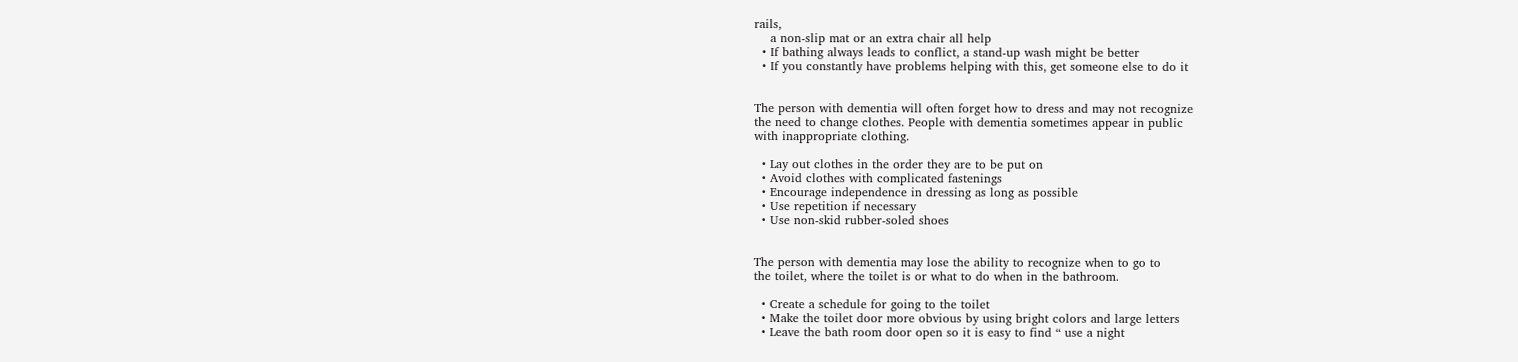rails,
    a non-slip mat or an extra chair all help
  • If bathing always leads to conflict, a stand-up wash might be better
  • If you constantly have problems helping with this, get someone else to do it


The person with dementia will often forget how to dress and may not recognize
the need to change clothes. People with dementia sometimes appear in public
with inappropriate clothing.

  • Lay out clothes in the order they are to be put on
  • Avoid clothes with complicated fastenings
  • Encourage independence in dressing as long as possible
  • Use repetition if necessary
  • Use non-skid rubber-soled shoes


The person with dementia may lose the ability to recognize when to go to
the toilet, where the toilet is or what to do when in the bathroom.

  • Create a schedule for going to the toilet
  • Make the toilet door more obvious by using bright colors and large letters
  • Leave the bath room door open so it is easy to find “ use a night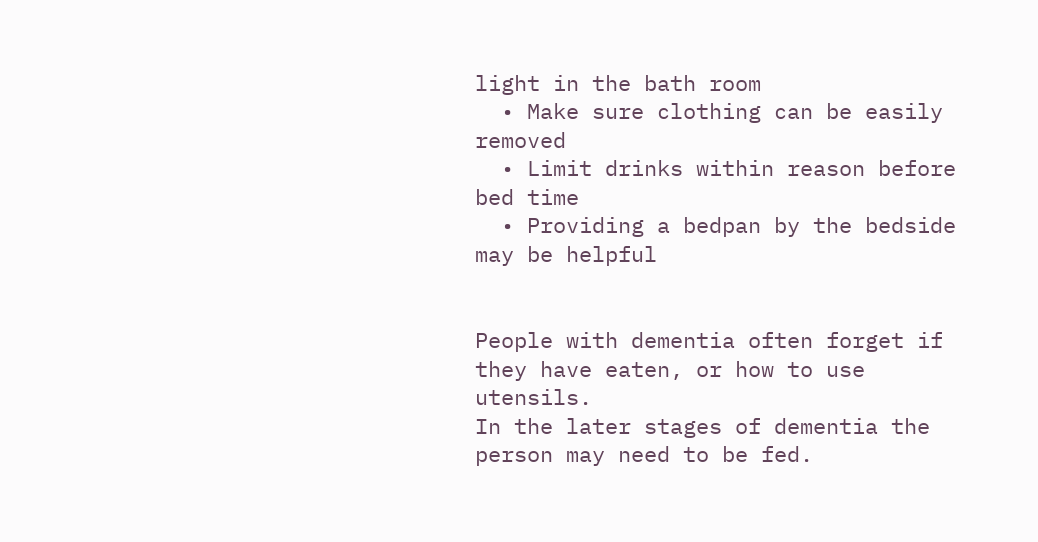light in the bath room
  • Make sure clothing can be easily removed
  • Limit drinks within reason before bed time
  • Providing a bedpan by the bedside may be helpful


People with dementia often forget if they have eaten, or how to use utensils.
In the later stages of dementia the person may need to be fed.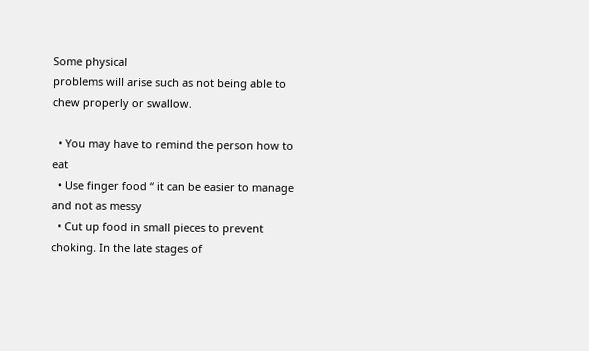Some physical
problems will arise such as not being able to chew properly or swallow.

  • You may have to remind the person how to eat
  • Use finger food “ it can be easier to manage and not as messy
  • Cut up food in small pieces to prevent choking. In the late stages of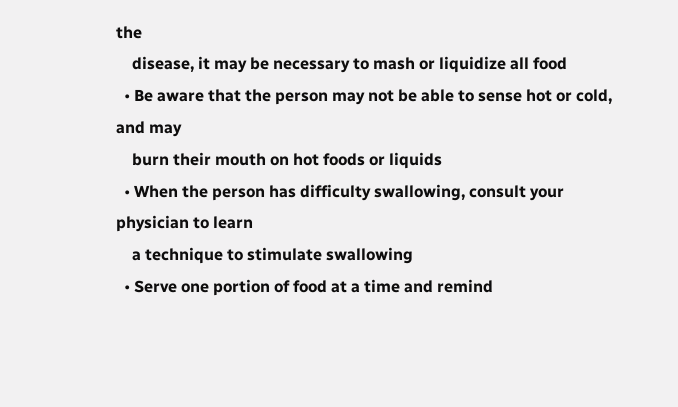the
    disease, it may be necessary to mash or liquidize all food
  • Be aware that the person may not be able to sense hot or cold, and may
    burn their mouth on hot foods or liquids
  • When the person has difficulty swallowing, consult your physician to learn
    a technique to stimulate swallowing
  • Serve one portion of food at a time and remind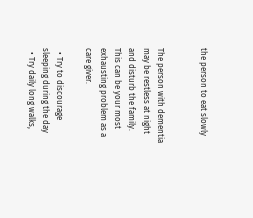the person to eat slowly


The person with dementia may be restless at night and disturb the family.
This can be your most exhausting problem as a care giver.

  • Try to discourage sleeping during the day
  • Try daily long walks,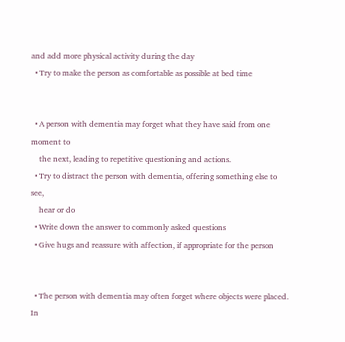and add more physical activity during the day
  • Try to make the person as comfortable as possible at bed time


  • A person with dementia may forget what they have said from one moment to
    the next, leading to repetitive questioning and actions.
  • Try to distract the person with dementia, offering something else to see,
    hear or do
  • Write down the answer to commonly asked questions
  • Give hugs and reassure with affection, if appropriate for the person


  • The person with dementia may often forget where objects were placed. In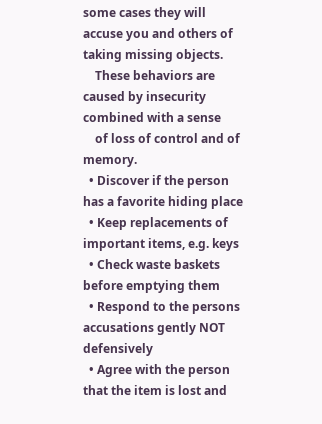some cases they will accuse you and others of taking missing objects.
    These behaviors are caused by insecurity combined with a sense
    of loss of control and of memory.
  • Discover if the person has a favorite hiding place
  • Keep replacements of important items, e.g. keys
  • Check waste baskets before emptying them
  • Respond to the persons accusations gently NOT defensively
  • Agree with the person that the item is lost and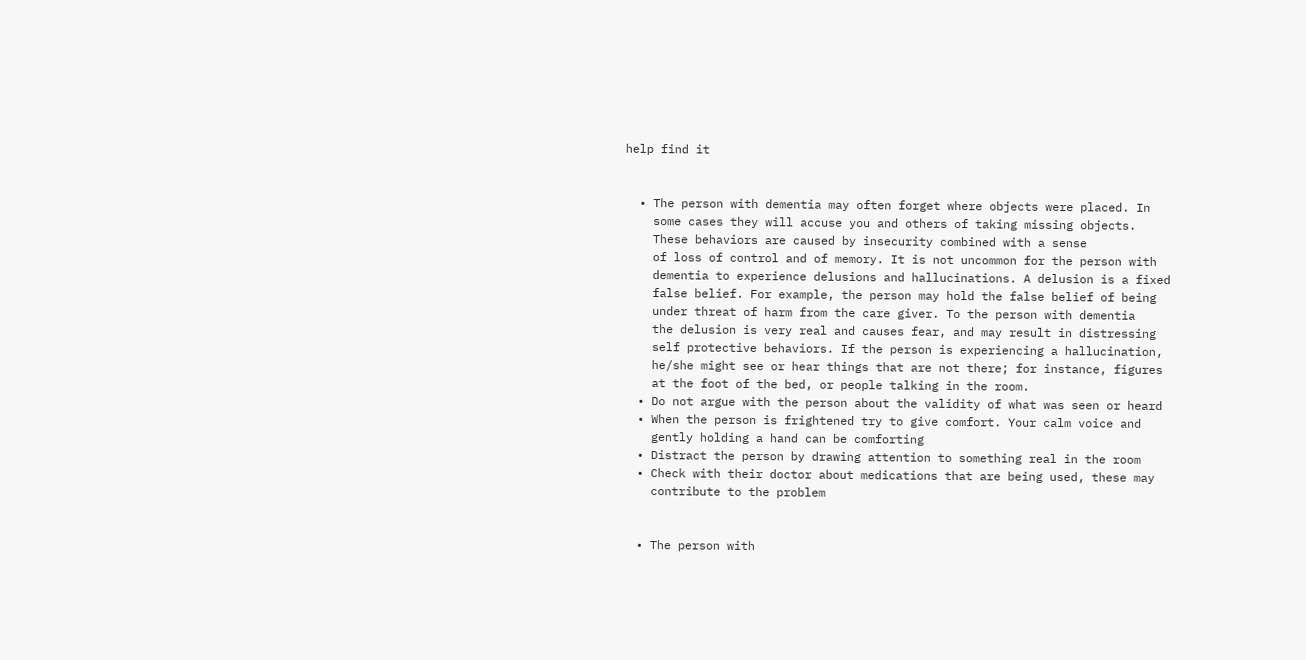help find it


  • The person with dementia may often forget where objects were placed. In
    some cases they will accuse you and others of taking missing objects.
    These behaviors are caused by insecurity combined with a sense
    of loss of control and of memory. It is not uncommon for the person with
    dementia to experience delusions and hallucinations. A delusion is a fixed
    false belief. For example, the person may hold the false belief of being
    under threat of harm from the care giver. To the person with dementia
    the delusion is very real and causes fear, and may result in distressing
    self protective behaviors. If the person is experiencing a hallucination,
    he/she might see or hear things that are not there; for instance, figures
    at the foot of the bed, or people talking in the room.
  • Do not argue with the person about the validity of what was seen or heard
  • When the person is frightened try to give comfort. Your calm voice and
    gently holding a hand can be comforting
  • Distract the person by drawing attention to something real in the room
  • Check with their doctor about medications that are being used, these may
    contribute to the problem


  • The person with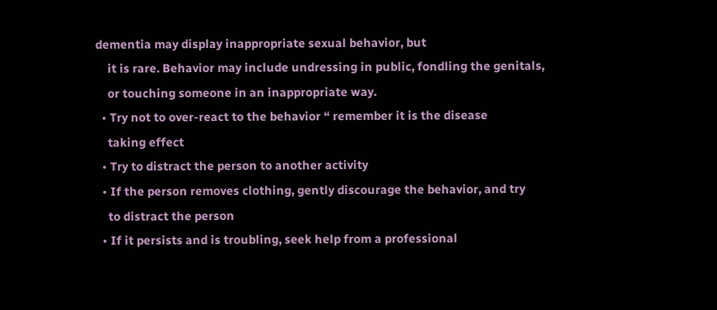dementia may display inappropriate sexual behavior, but
    it is rare. Behavior may include undressing in public, fondling the genitals,
    or touching someone in an inappropriate way.
  • Try not to over-react to the behavior “ remember it is the disease
    taking effect
  • Try to distract the person to another activity
  • If the person removes clothing, gently discourage the behavior, and try
    to distract the person
  • If it persists and is troubling, seek help from a professional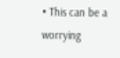• This can be a worrying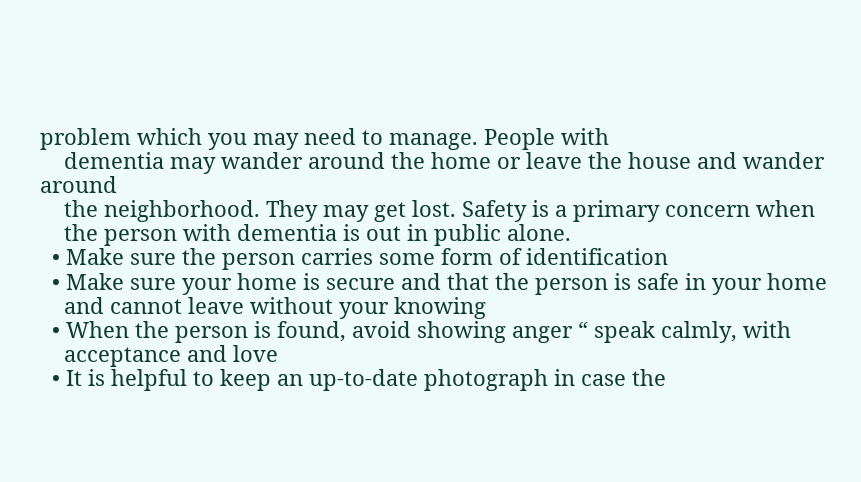problem which you may need to manage. People with
    dementia may wander around the home or leave the house and wander around
    the neighborhood. They may get lost. Safety is a primary concern when
    the person with dementia is out in public alone.
  • Make sure the person carries some form of identification
  • Make sure your home is secure and that the person is safe in your home
    and cannot leave without your knowing
  • When the person is found, avoid showing anger “ speak calmly, with
    acceptance and love
  • It is helpful to keep an up-to-date photograph in case the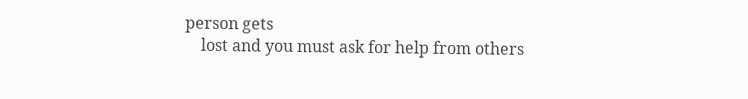person gets
    lost and you must ask for help from others